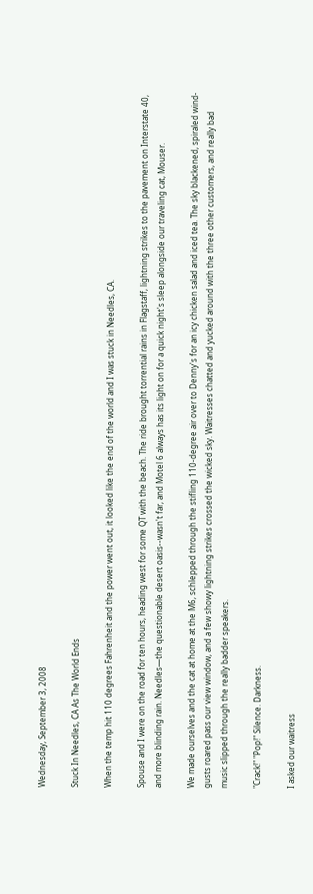Wednesday, September 3, 2008

Stuck In Needles, CA As The World Ends

When the temp hit 110 degrees Fahrenheit and the power went out, it looked like the end of the world and I was stuck in Needles, CA.

Spouse and I were on the road for ten hours, heading west for some QT with the beach. The ride brought torrential rains in Flagstaff, lightning strikes to the pavement on Interstate 40, and more blinding rain. Needles—the questionable desert oasis--wasn't far, and Motel 6 always has its light on for a quick night's sleep alongside our traveling cat, Mouser.

We made ourselves and the cat at home at the M6, schlepped through the stifling 110-degree air over to Denny's for an icy chicken salad and iced tea. The sky blackened, spiraled wind-gusts roared pass our view window, and a few showy lightning strikes crossed the wicked sky. Waitresses chatted and yucked around with the three other customers, and really bad music slipped through the really badder speakers.

"Crack!" "Pop!" Silence. Darkness.

I asked our waitress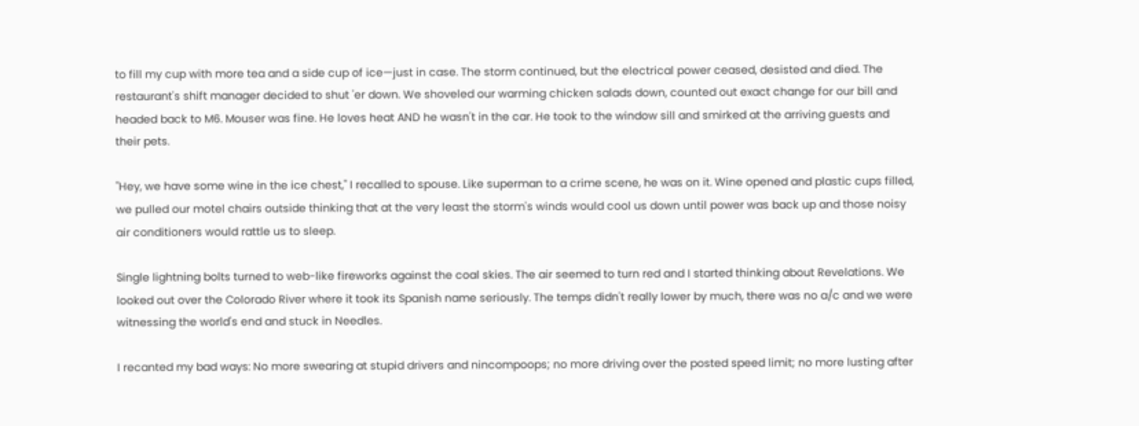to fill my cup with more tea and a side cup of ice—just in case. The storm continued, but the electrical power ceased, desisted and died. The restaurant's shift manager decided to shut 'er down. We shoveled our warming chicken salads down, counted out exact change for our bill and headed back to M6. Mouser was fine. He loves heat AND he wasn't in the car. He took to the window sill and smirked at the arriving guests and their pets.

"Hey, we have some wine in the ice chest," I recalled to spouse. Like superman to a crime scene, he was on it. Wine opened and plastic cups filled, we pulled our motel chairs outside thinking that at the very least the storm's winds would cool us down until power was back up and those noisy air conditioners would rattle us to sleep.

Single lightning bolts turned to web-like fireworks against the coal skies. The air seemed to turn red and I started thinking about Revelations. We looked out over the Colorado River where it took its Spanish name seriously. The temps didn't really lower by much, there was no a/c and we were witnessing the world's end and stuck in Needles.

I recanted my bad ways: No more swearing at stupid drivers and nincompoops; no more driving over the posted speed limit; no more lusting after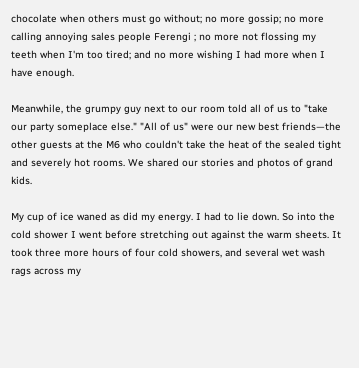chocolate when others must go without; no more gossip; no more calling annoying sales people Ferengi ; no more not flossing my teeth when I'm too tired; and no more wishing I had more when I have enough.

Meanwhile, the grumpy guy next to our room told all of us to "take our party someplace else." "All of us" were our new best friends—the other guests at the M6 who couldn't take the heat of the sealed tight and severely hot rooms. We shared our stories and photos of grand kids.

My cup of ice waned as did my energy. I had to lie down. So into the cold shower I went before stretching out against the warm sheets. It took three more hours of four cold showers, and several wet wash rags across my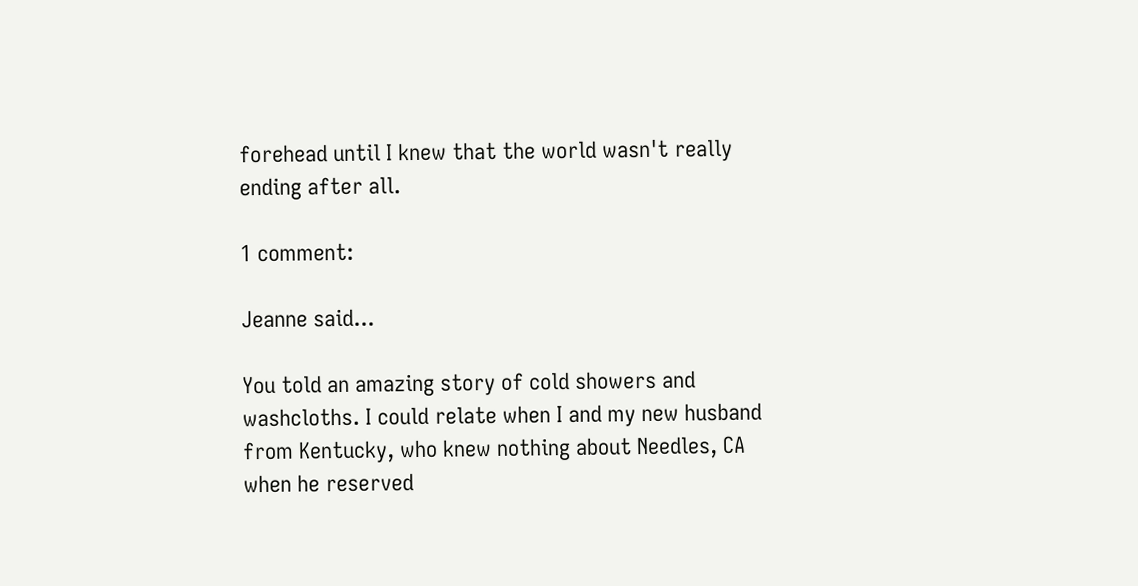forehead until I knew that the world wasn't really ending after all.

1 comment:

Jeanne said...

You told an amazing story of cold showers and washcloths. I could relate when I and my new husband from Kentucky, who knew nothing about Needles, CA when he reserved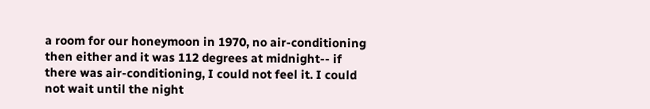a room for our honeymoon in 1970, no air-conditioning then either and it was 112 degrees at midnight-- if there was air-conditioning, I could not feel it. I could not wait until the night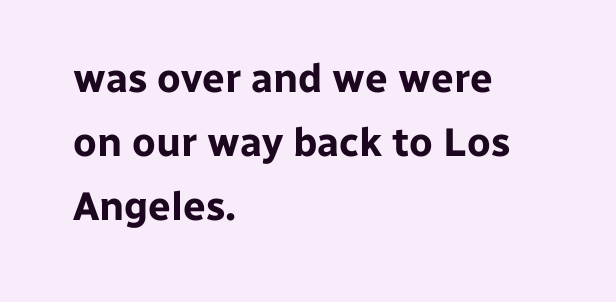was over and we were on our way back to Los Angeles.